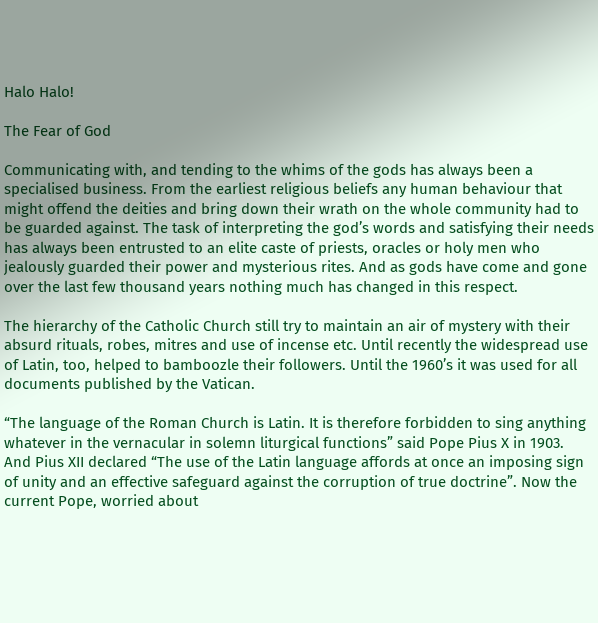Halo Halo!

The Fear of God

Communicating with, and tending to the whims of the gods has always been a specialised business. From the earliest religious beliefs any human behaviour that might offend the deities and bring down their wrath on the whole community had to be guarded against. The task of interpreting the god’s words and satisfying their needs has always been entrusted to an elite caste of priests, oracles or holy men who jealously guarded their power and mysterious rites. And as gods have come and gone over the last few thousand years nothing much has changed in this respect.

The hierarchy of the Catholic Church still try to maintain an air of mystery with their absurd rituals, robes, mitres and use of incense etc. Until recently the widespread use of Latin, too, helped to bamboozle their followers. Until the 1960’s it was used for all documents published by the Vatican.

“The language of the Roman Church is Latin. It is therefore forbidden to sing anything whatever in the vernacular in solemn liturgical functions” said Pope Pius X in 1903. And Pius XII declared “The use of the Latin language affords at once an imposing sign of unity and an effective safeguard against the corruption of true doctrine”. Now the current Pope, worried about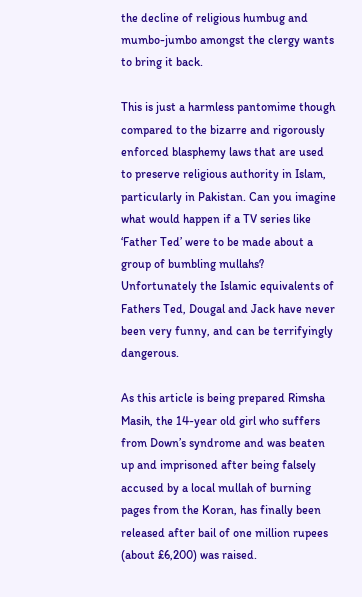the decline of religious humbug and mumbo-jumbo amongst the clergy wants to bring it back.

This is just a harmless pantomime though compared to the bizarre and rigorously enforced blasphemy laws that are used to preserve religious authority in Islam, particularly in Pakistan. Can you imagine what would happen if a TV series like ‘Father Ted’ were to be made about a group of bumbling mullahs? Unfortunately the Islamic equivalents of Fathers Ted, Dougal and Jack have never been very funny, and can be terrifyingly dangerous.

As this article is being prepared Rimsha Masih, the 14-year old girl who suffers from Down’s syndrome and was beaten up and imprisoned after being falsely accused by a local mullah of burning pages from the Koran, has finally been released after bail of one million rupees (about £6,200) was raised.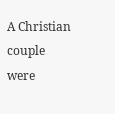A Christian couple were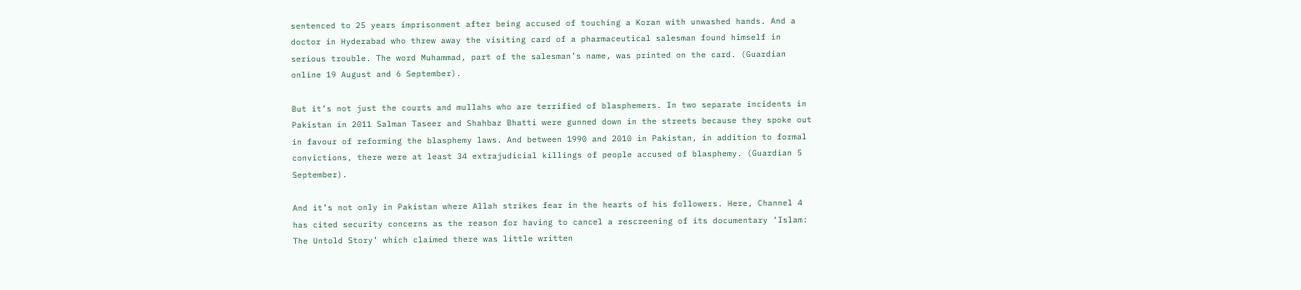sentenced to 25 years imprisonment after being accused of touching a Koran with unwashed hands. And a doctor in Hyderabad who threw away the visiting card of a pharmaceutical salesman found himself in serious trouble. The word Muhammad, part of the salesman’s name, was printed on the card. (Guardian online 19 August and 6 September).

But it’s not just the courts and mullahs who are terrified of blasphemers. In two separate incidents in Pakistan in 2011 Salman Taseer and Shahbaz Bhatti were gunned down in the streets because they spoke out in favour of reforming the blasphemy laws. And between 1990 and 2010 in Pakistan, in addition to formal convictions, there were at least 34 extrajudicial killings of people accused of blasphemy. (Guardian 5 September).

And it’s not only in Pakistan where Allah strikes fear in the hearts of his followers. Here, Channel 4 has cited security concerns as the reason for having to cancel a rescreening of its documentary ‘Islam: The Untold Story’ which claimed there was little written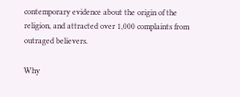contemporary evidence about the origin of the religion, and attracted over 1,000 complaints from outraged believers.

Why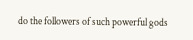do the followers of such powerful gods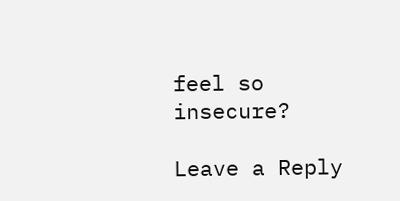feel so insecure?

Leave a Reply